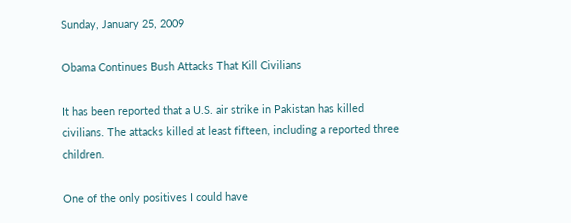Sunday, January 25, 2009

Obama Continues Bush Attacks That Kill Civilians

It has been reported that a U.S. air strike in Pakistan has killed civilians. The attacks killed at least fifteen, including a reported three children.

One of the only positives I could have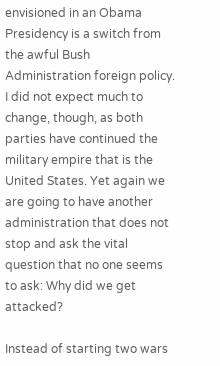envisioned in an Obama Presidency is a switch from the awful Bush Administration foreign policy. I did not expect much to change, though, as both parties have continued the military empire that is the United States. Yet again we are going to have another administration that does not stop and ask the vital question that no one seems to ask: Why did we get attacked?

Instead of starting two wars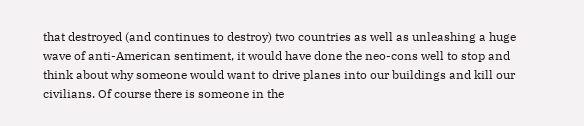that destroyed (and continues to destroy) two countries as well as unleashing a huge wave of anti-American sentiment, it would have done the neo-cons well to stop and think about why someone would want to drive planes into our buildings and kill our civilians. Of course there is someone in the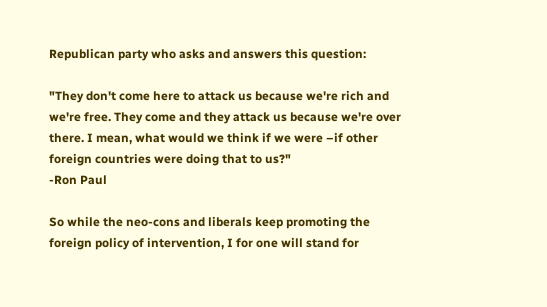Republican party who asks and answers this question:

"They don't come here to attack us because we're rich and we're free. They come and they attack us because we're over there. I mean, what would we think if we were –if other foreign countries were doing that to us?"
-Ron Paul

So while the neo-cons and liberals keep promoting the foreign policy of intervention, I for one will stand for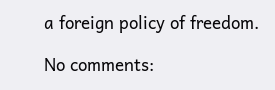a foreign policy of freedom.

No comments: